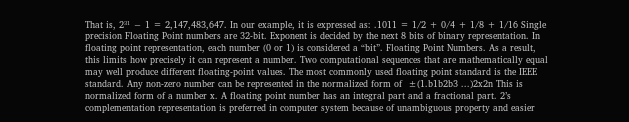That is, 2³¹ − 1 = 2,147,483,647. In our example, it is expressed as: .1011 = 1/2 + 0/4 + 1/8 + 1/16 Single precision Floating Point numbers are 32-bit. Exponent is decided by the next 8 bits of binary representation. In floating point representation, each number (0 or 1) is considered a “bit”. Floating Point Numbers. As a result, this limits how precisely it can represent a number. Two computational sequences that are mathematically equal may well produce different floating-point values. The most commonly used floating point standard is the IEEE standard. Any non-zero number can be represented in the normalized form of  ±(1.b1b2b3 ...)2x2n This is normalized form of a number x. A floating point number has an integral part and a fractional part. 2’s complementation representation is preferred in computer system because of unambiguous property and easier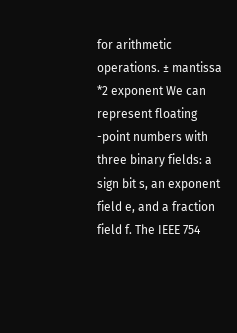for arithmetic operations. ± mantissa *2 exponent We can represent floating -point numbers with three binary fields: a sign bit s, an exponent field e, and a fraction field f. The IEEE 754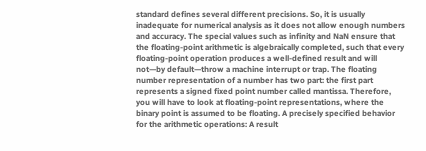standard defines several different precisions. So, it is usually inadequate for numerical analysis as it does not allow enough numbers and accuracy. The special values such as infinity and NaN ensure that the floating-point arithmetic is algebraically completed, such that every floating-point operation produces a well-defined result and will not—by default—throw a machine interrupt or trap. The floating number representation of a number has two part: the first part represents a signed fixed point number called mantissa. Therefore, you will have to look at floating-point representations, where the binary point is assumed to be floating. A precisely specified behavior for the arithmetic operations: A result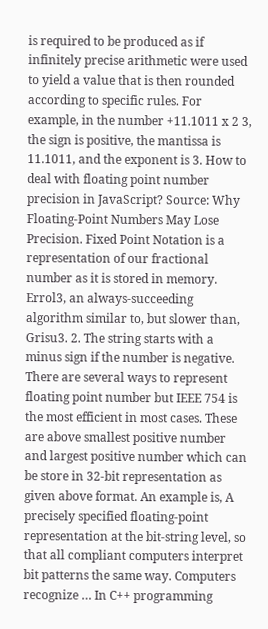is required to be produced as if infinitely precise arithmetic were used to yield a value that is then rounded according to specific rules. For example, in the number +11.1011 x 2 3, the sign is positive, the mantissa is 11.1011, and the exponent is 3. How to deal with floating point number precision in JavaScript? Source: Why Floating-Point Numbers May Lose Precision. Fixed Point Notation is a representation of our fractional number as it is stored in memory. Errol3, an always-succeeding algorithm similar to, but slower than, Grisu3. 2. The string starts with a minus sign if the number is negative. There are several ways to represent floating point number but IEEE 754 is the most efficient in most cases. These are above smallest positive number and largest positive number which can be store in 32-bit representation as given above format. An example is, A precisely specified floating-point representation at the bit-string level, so that all compliant computers interpret bit patterns the same way. Computers recognize … In C++ programming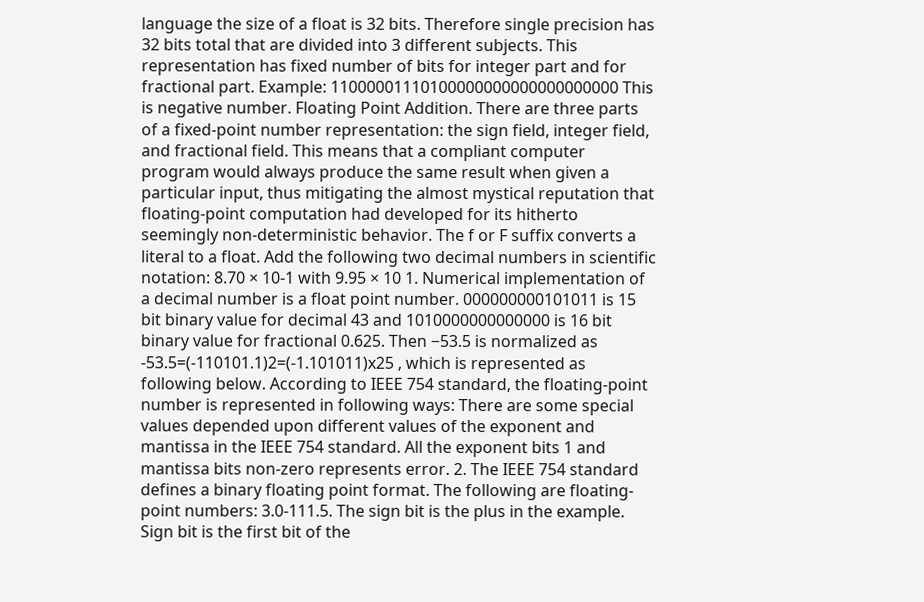language the size of a float is 32 bits. Therefore single precision has 32 bits total that are divided into 3 different subjects. This representation has fixed number of bits for integer part and for fractional part. Example: 11000001110100000000000000000000 This is negative number. Floating Point Addition. There are three parts of a fixed-point number representation: the sign field, integer field, and fractional field. This means that a compliant computer program would always produce the same result when given a particular input, thus mitigating the almost mystical reputation that floating-point computation had developed for its hitherto seemingly non-deterministic behavior. The f or F suffix converts a literal to a float. Add the following two decimal numbers in scientific notation: 8.70 × 10-1 with 9.95 × 10 1. Numerical implementation of a decimal number is a float point number. 000000000101011 is 15 bit binary value for decimal 43 and 1010000000000000 is 16 bit binary value for fractional 0.625. Then −53.5 is normalized as  -53.5=(-110101.1)2=(-1.101011)x25 , which is represented as following below. According to IEEE 754 standard, the floating-point number is represented in following ways: There are some special values depended upon different values of the exponent and mantissa in the IEEE 754 standard. All the exponent bits 1 and mantissa bits non-zero represents error. 2. The IEEE 754 standard defines a binary floating point format. The following are floating-point numbers: 3.0-111.5. The sign bit is the plus in the example. Sign bit is the first bit of the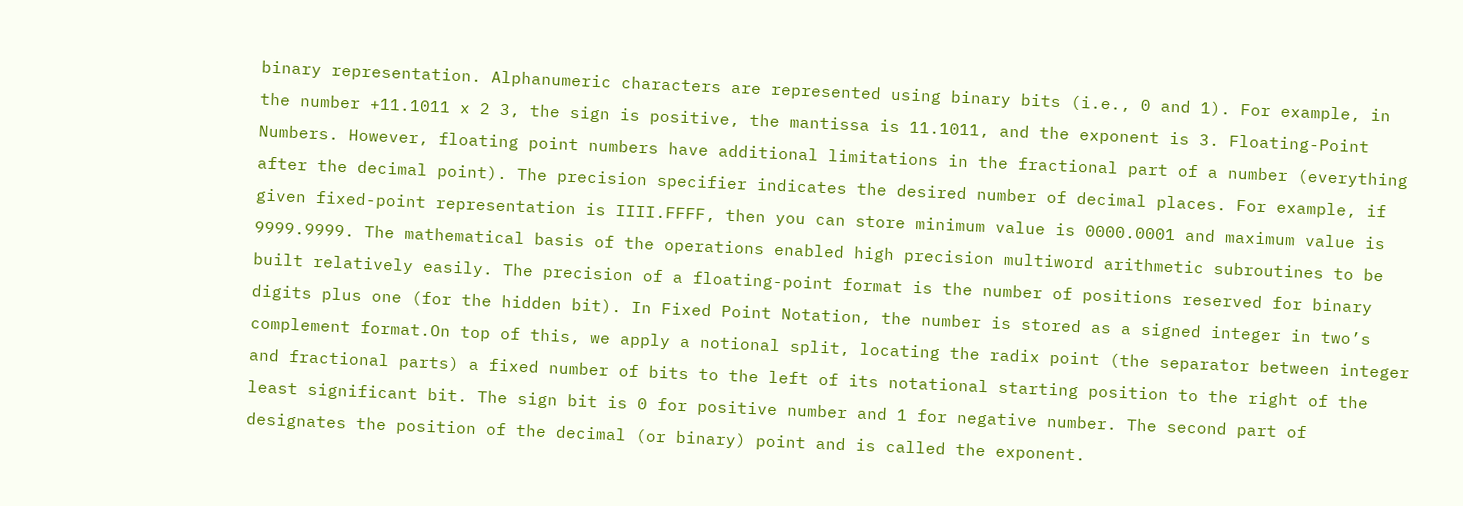binary representation. Alphanumeric characters are represented using binary bits (i.e., 0 and 1). For example, in the number +11.1011 x 2 3, the sign is positive, the mantissa is 11.1011, and the exponent is 3. Floating-Point Numbers. However, floating point numbers have additional limitations in the fractional part of a number (everything after the decimal point). The precision specifier indicates the desired number of decimal places. For example, if given fixed-point representation is IIII.FFFF, then you can store minimum value is 0000.0001 and maximum value is 9999.9999. The mathematical basis of the operations enabled high precision multiword arithmetic subroutines to be built relatively easily. The precision of a floating-point format is the number of positions reserved for binary digits plus one (for the hidden bit). In Fixed Point Notation, the number is stored as a signed integer in two’s complement format.On top of this, we apply a notional split, locating the radix point (the separator between integer and fractional parts) a fixed number of bits to the left of its notational starting position to the right of the least significant bit. The sign bit is 0 for positive number and 1 for negative number. The second part of designates the position of the decimal (or binary) point and is called the exponent.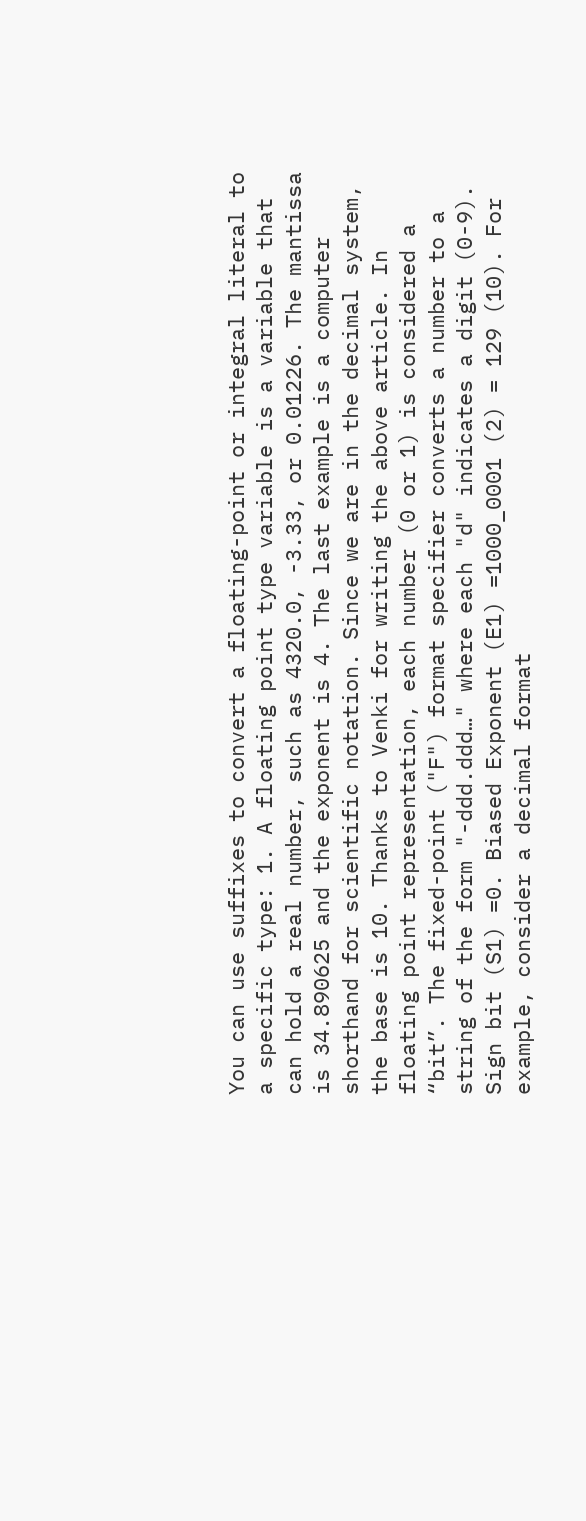You can use suffixes to convert a floating-point or integral literal to a specific type: 1. A floating point type variable is a variable that can hold a real number, such as 4320.0, -3.33, or 0.01226. The mantissa is 34.890625 and the exponent is 4. The last example is a computer shorthand for scientific notation. Since we are in the decimal system, the base is 10. Thanks to Venki for writing the above article. In floating point representation, each number (0 or 1) is considered a “bit”. The fixed-point ("F") format specifier converts a number to a string of the form "-ddd.ddd…" where each "d" indicates a digit (0-9). Sign bit (S1) =0. Biased Exponent (E1) =1000_0001 (2) = 129 (10). For example, consider a decimal format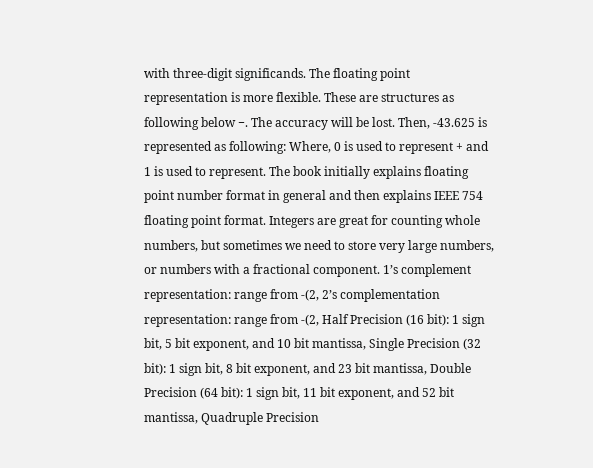with three-digit significands. The floating point representation is more flexible. These are structures as following below −. The accuracy will be lost. Then, -43.625 is represented as following: Where, 0 is used to represent + and 1 is used to represent. The book initially explains floating point number format in general and then explains IEEE 754 floating point format. Integers are great for counting whole numbers, but sometimes we need to store very large numbers, or numbers with a fractional component. 1’s complement representation: range from -(2, 2’s complementation representation: range from -(2, Half Precision (16 bit): 1 sign bit, 5 bit exponent, and 10 bit mantissa, Single Precision (32 bit): 1 sign bit, 8 bit exponent, and 23 bit mantissa, Double Precision (64 bit): 1 sign bit, 11 bit exponent, and 52 bit mantissa, Quadruple Precision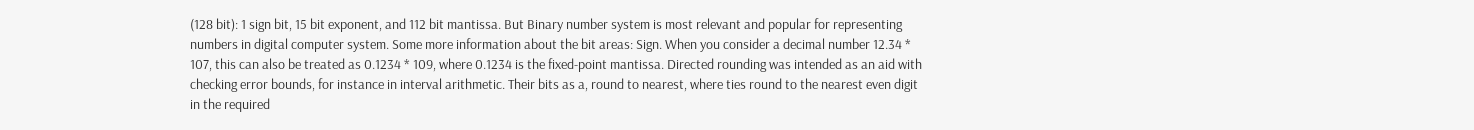(128 bit): 1 sign bit, 15 bit exponent, and 112 bit mantissa. But Binary number system is most relevant and popular for representing numbers in digital computer system. Some more information about the bit areas: Sign. When you consider a decimal number 12.34 * 107, this can also be treated as 0.1234 * 109, where 0.1234 is the fixed-point mantissa. Directed rounding was intended as an aid with checking error bounds, for instance in interval arithmetic. Their bits as a, round to nearest, where ties round to the nearest even digit in the required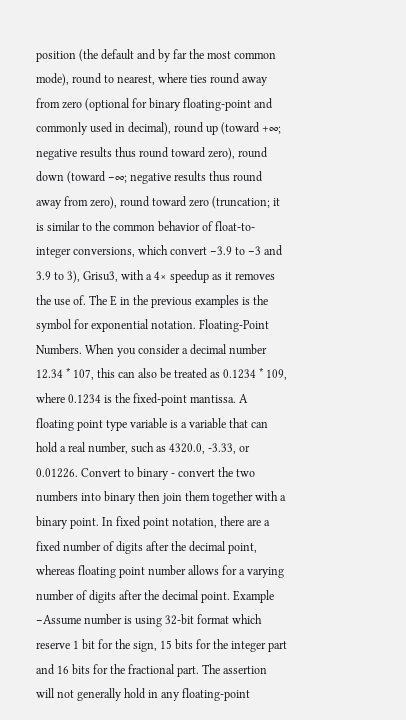position (the default and by far the most common mode), round to nearest, where ties round away from zero (optional for binary floating-point and commonly used in decimal), round up (toward +∞; negative results thus round toward zero), round down (toward −∞; negative results thus round away from zero), round toward zero (truncation; it is similar to the common behavior of float-to-integer conversions, which convert −3.9 to −3 and 3.9 to 3), Grisu3, with a 4× speedup as it removes the use of. The E in the previous examples is the symbol for exponential notation. Floating-Point Numbers. When you consider a decimal number 12.34 * 107, this can also be treated as 0.1234 * 109, where 0.1234 is the fixed-point mantissa. A floating point type variable is a variable that can hold a real number, such as 4320.0, -3.33, or 0.01226. Convert to binary - convert the two numbers into binary then join them together with a binary point. In fixed point notation, there are a fixed number of digits after the decimal point, whereas floating point number allows for a varying number of digits after the decimal point. Example −Assume number is using 32-bit format which reserve 1 bit for the sign, 15 bits for the integer part and 16 bits for the fractional part. The assertion will not generally hold in any floating-point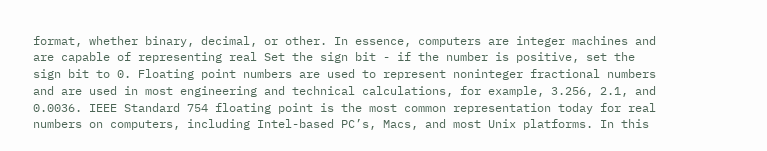format, whether binary, decimal, or other. In essence, computers are integer machines and are capable of representing real Set the sign bit - if the number is positive, set the sign bit to 0. Floating point numbers are used to represent noninteger fractional numbers and are used in most engineering and technical calculations, for example, 3.256, 2.1, and 0.0036. IEEE Standard 754 floating point is the most common representation today for real numbers on computers, including Intel-based PC’s, Macs, and most Unix platforms. In this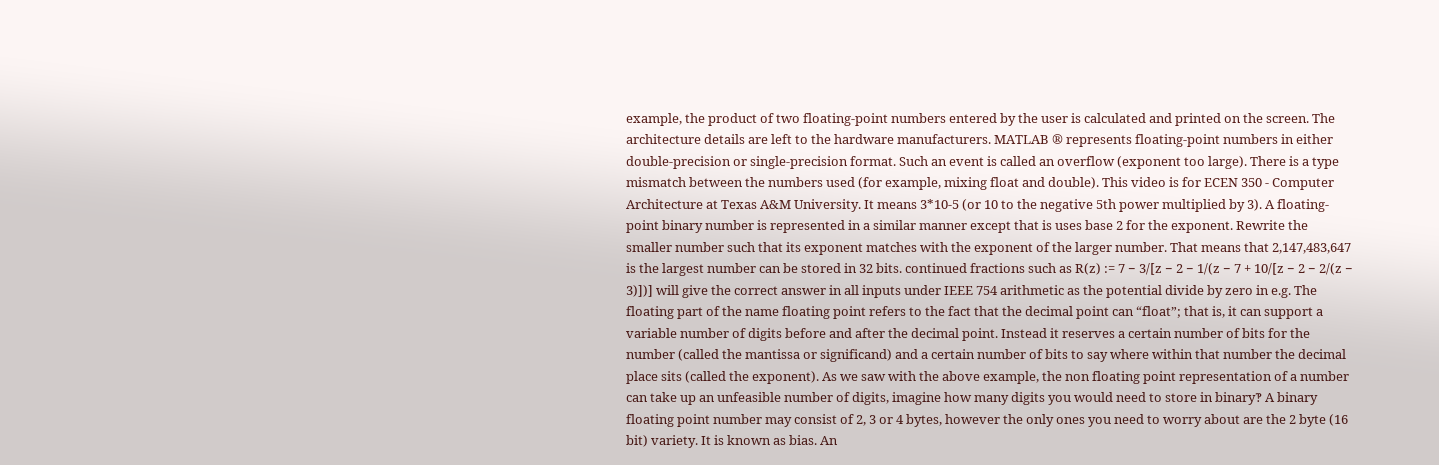example, the product of two floating-point numbers entered by the user is calculated and printed on the screen. The architecture details are left to the hardware manufacturers. MATLAB ® represents floating-point numbers in either double-precision or single-precision format. Such an event is called an overflow (exponent too large). There is a type mismatch between the numbers used (for example, mixing float and double). This video is for ECEN 350 - Computer Architecture at Texas A&M University. It means 3*10-5 (or 10 to the negative 5th power multiplied by 3). A floating-point binary number is represented in a similar manner except that is uses base 2 for the exponent. Rewrite the smaller number such that its exponent matches with the exponent of the larger number. That means that 2,147,483,647 is the largest number can be stored in 32 bits. continued fractions such as R(z) := 7 − 3/[z − 2 − 1/(z − 7 + 10/[z − 2 − 2/(z − 3)])] will give the correct answer in all inputs under IEEE 754 arithmetic as the potential divide by zero in e.g. The floating part of the name floating point refers to the fact that the decimal point can “float”; that is, it can support a variable number of digits before and after the decimal point. Instead it reserves a certain number of bits for the number (called the mantissa or significand) and a certain number of bits to say where within that number the decimal place sits (called the exponent). As we saw with the above example, the non floating point representation of a number can take up an unfeasible number of digits, imagine how many digits you would need to store in binary‽ A binary floating point number may consist of 2, 3 or 4 bytes, however the only ones you need to worry about are the 2 byte (16 bit) variety. It is known as bias. An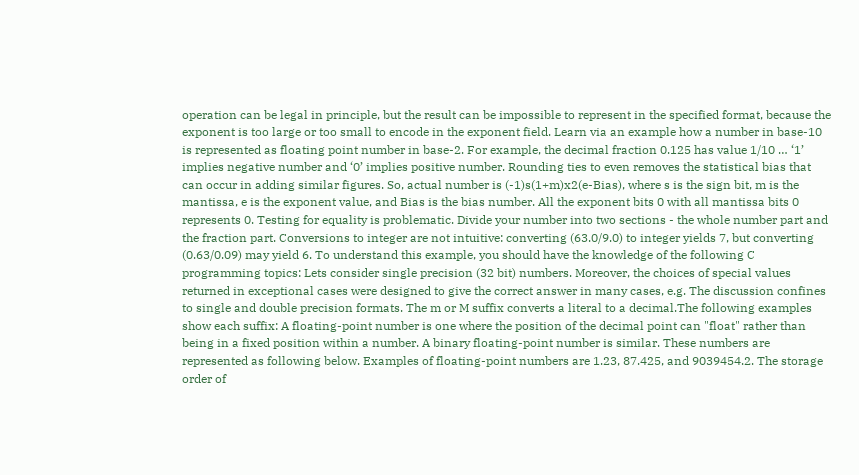operation can be legal in principle, but the result can be impossible to represent in the specified format, because the exponent is too large or too small to encode in the exponent field. Learn via an example how a number in base-10 is represented as floating point number in base-2. For example, the decimal fraction 0.125 has value 1/10 … ‘1’ implies negative number and ‘0’ implies positive number. Rounding ties to even removes the statistical bias that can occur in adding similar figures. So, actual number is (-1)s(1+m)x2(e-Bias), where s is the sign bit, m is the mantissa, e is the exponent value, and Bias is the bias number. All the exponent bits 0 with all mantissa bits 0 represents 0. Testing for equality is problematic. Divide your number into two sections - the whole number part and the fraction part. Conversions to integer are not intuitive: converting (63.0/9.0) to integer yields 7, but converting (0.63/0.09) may yield 6. To understand this example, you should have the knowledge of the following C programming topics: Lets consider single precision (32 bit) numbers. Moreover, the choices of special values returned in exceptional cases were designed to give the correct answer in many cases, e.g. The discussion confines to single and double precision formats. The m or M suffix converts a literal to a decimal.The following examples show each suffix: A floating-point number is one where the position of the decimal point can "float" rather than being in a fixed position within a number. A binary floating-point number is similar. These numbers are represented as following below. Examples of floating-point numbers are 1.23, 87.425, and 9039454.2. The storage order of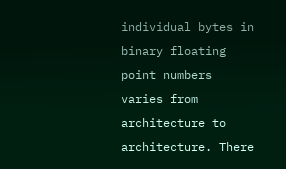individual bytes in binary floating point numbers varies from architecture to architecture. There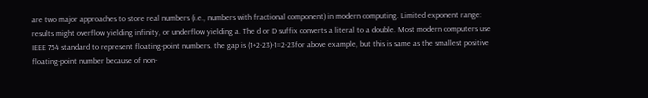are two major approaches to store real numbers (i.e., numbers with fractional component) in modern computing. Limited exponent range: results might overflow yielding infinity, or underflow yielding a. The d or D suffix converts a literal to a double. Most modern computers use IEEE 754 standard to represent floating-point numbers. the gap is (1+2-23)-1=2-23for above example, but this is same as the smallest positive floating-point number because of non-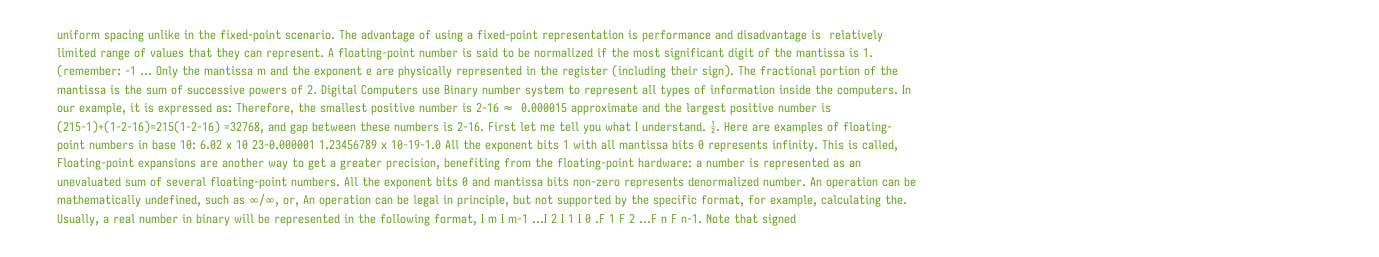uniform spacing unlike in the fixed-point scenario. The advantage of using a fixed-point representation is performance and disadvantage is  relatively limited range of values that they can represent. A floating-point number is said to be normalized if the most significant digit of the mantissa is 1. (remember: -1 … Only the mantissa m and the exponent e are physically represented in the register (including their sign). The fractional portion of the mantissa is the sum of successive powers of 2. Digital Computers use Binary number system to represent all types of information inside the computers. In our example, it is expressed as: Therefore, the smallest positive number is 2-16 ≈  0.000015 approximate and the largest positive number is (215-1)+(1-2-16)=215(1-2-16) =32768, and gap between these numbers is 2-16. First let me tell you what I understand. ½. Here are examples of floating-point numbers in base 10: 6.02 x 10 23-0.000001 1.23456789 x 10-19-1.0 All the exponent bits 1 with all mantissa bits 0 represents infinity. This is called, Floating-point expansions are another way to get a greater precision, benefiting from the floating-point hardware: a number is represented as an unevaluated sum of several floating-point numbers. All the exponent bits 0 and mantissa bits non-zero represents denormalized number. An operation can be mathematically undefined, such as ∞/∞, or, An operation can be legal in principle, but not supported by the specific format, for example, calculating the. Usually, a real number in binary will be represented in the following format, I m I m-1 …I 2 I 1 I 0 .F 1 F 2 …F n F n-1. Note that signed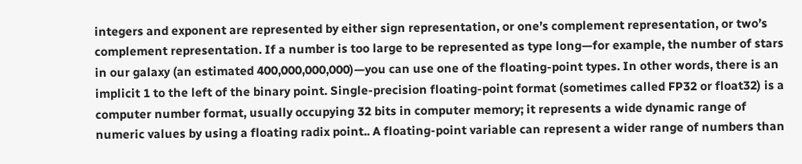integers and exponent are represented by either sign representation, or one’s complement representation, or two’s complement representation. If a number is too large to be represented as type long—for example, the number of stars in our galaxy (an estimated 400,000,000,000)—you can use one of the floating-point types. In other words, there is an implicit 1 to the left of the binary point. Single-precision floating-point format (sometimes called FP32 or float32) is a computer number format, usually occupying 32 bits in computer memory; it represents a wide dynamic range of numeric values by using a floating radix point.. A floating-point variable can represent a wider range of numbers than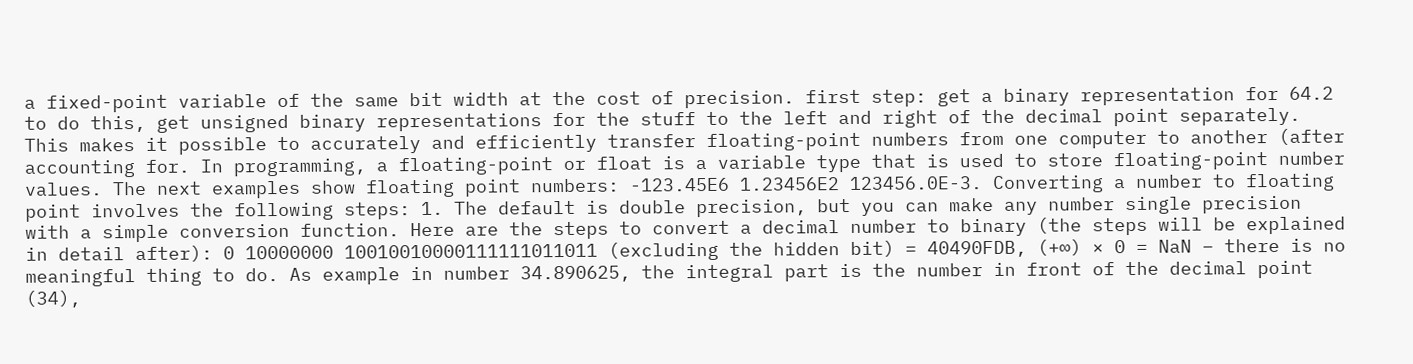a fixed-point variable of the same bit width at the cost of precision. first step: get a binary representation for 64.2 to do this, get unsigned binary representations for the stuff to the left and right of the decimal point separately. This makes it possible to accurately and efficiently transfer floating-point numbers from one computer to another (after accounting for. In programming, a floating-point or float is a variable type that is used to store floating-point number values. The next examples show floating point numbers: -123.45E6 1.23456E2 123456.0E-3. Converting a number to floating point involves the following steps: 1. The default is double precision, but you can make any number single precision with a simple conversion function. Here are the steps to convert a decimal number to binary (the steps will be explained in detail after): 0 10000000 10010010000111111011011 (excluding the hidden bit) = 40490FDB, (+∞) × 0 = NaN – there is no meaningful thing to do. As example in number 34.890625, the integral part is the number in front of the decimal point (34),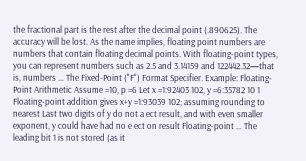the fractional part is the rest after the decimal point (.890625). The accuracy will be lost. As the name implies, floating point numbers are numbers that contain floating decimal points. With floating-point types, you can represent numbers such as 2.5 and 3.14159 and 122442.32—that is, numbers … The Fixed-Point ("F") Format Specifier. Example: Floating-Point Arithmetic Assume =10, p =6 Let x =1:92403 102, y =6:35782 10 1 Floating-point addition gives x+y =1:93039 102; assuming rounding to nearest Last two digits of y do not a ect result, and with even smaller exponent, y could have had no e ect on result Floating-point … The leading bit 1 is not stored (as it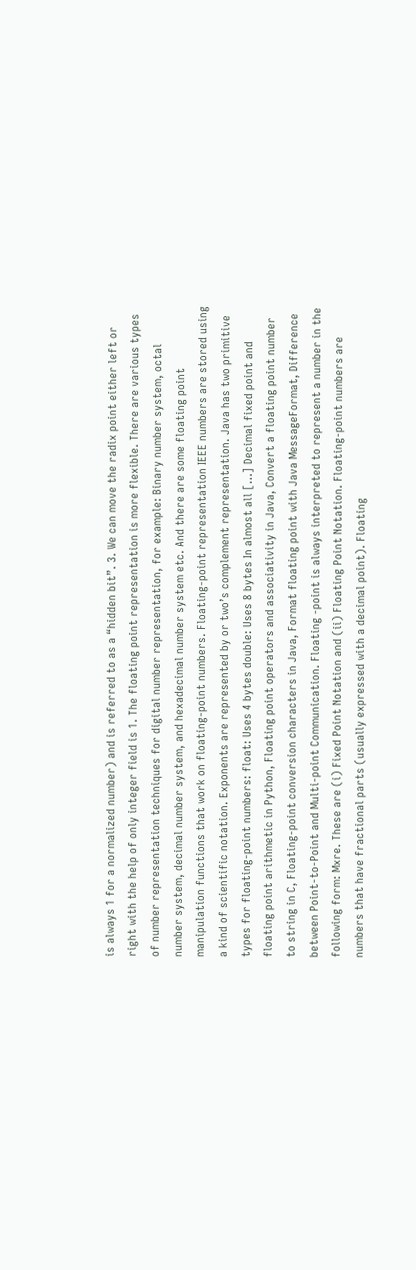is always 1 for a normalized number) and is referred to as a “hidden bit”. 3. We can move the radix point either left or right with the help of only integer field is 1. The floating point representation is more flexible. There are various types of number representation techniques for digital number representation, for example: Binary number system, octal number system, decimal number system, and hexadecimal number system etc. And there are some floating point manipulation functions that work on floating-point numbers. Floating-point representation IEEE numbers are stored using a kind of scientific notation. Exponents are represented by or two’s complement representation. Java has two primitive types for floating-point numbers: float: Uses 4 bytes double: Uses 8 bytes In almost all […] Decimal fixed point and floating point arithmetic in Python, Floating point operators and associativity in Java, Convert a floating point number to string in C, Floating-point conversion characters in Java, Format floating point with Java MessageFormat, Difference between Point-to-Point and Multi-point Communication. Floating -point is always interpreted to represent a number in the following form: Mxre. These are (i) Fixed Point Notation and (ii) Floating Point Notation. Floating-point numbers are numbers that have fractional parts (usually expressed with a decimal point). Floating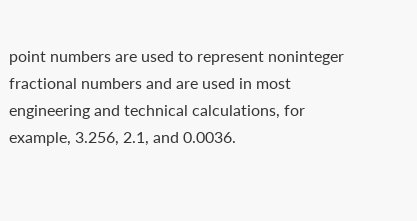point numbers are used to represent noninteger fractional numbers and are used in most engineering and technical calculations, for example, 3.256, 2.1, and 0.0036.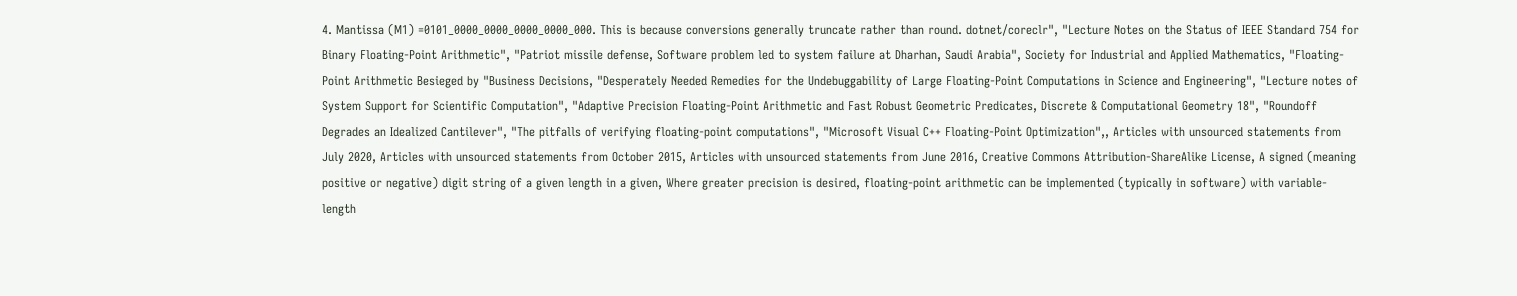4. Mantissa (M1) =0101_0000_0000_0000_0000_000. This is because conversions generally truncate rather than round. dotnet/coreclr", "Lecture Notes on the Status of IEEE Standard 754 for Binary Floating-Point Arithmetic", "Patriot missile defense, Software problem led to system failure at Dharhan, Saudi Arabia", Society for Industrial and Applied Mathematics, "Floating-Point Arithmetic Besieged by "Business Decisions, "Desperately Needed Remedies for the Undebuggability of Large Floating-Point Computations in Science and Engineering", "Lecture notes of System Support for Scientific Computation", "Adaptive Precision Floating-Point Arithmetic and Fast Robust Geometric Predicates, Discrete & Computational Geometry 18", "Roundoff Degrades an Idealized Cantilever", "The pitfalls of verifying floating-point computations", "Microsoft Visual C++ Floating-Point Optimization",, Articles with unsourced statements from July 2020, Articles with unsourced statements from October 2015, Articles with unsourced statements from June 2016, Creative Commons Attribution-ShareAlike License, A signed (meaning positive or negative) digit string of a given length in a given, Where greater precision is desired, floating-point arithmetic can be implemented (typically in software) with variable-length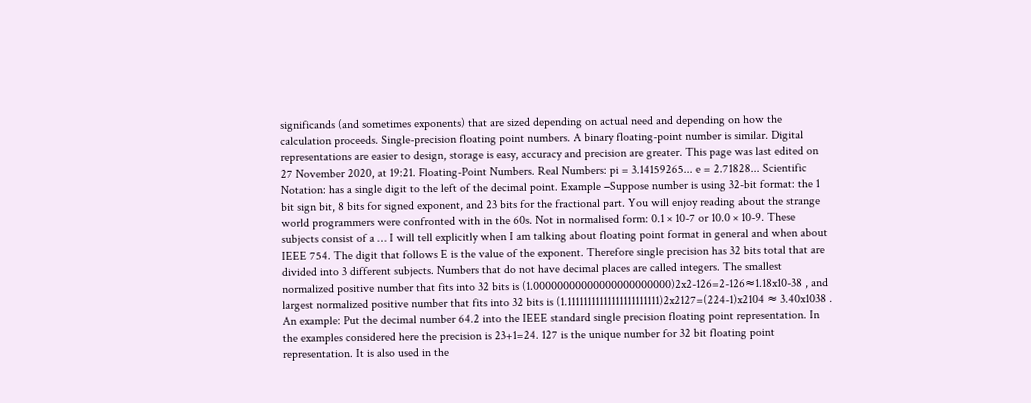significands (and sometimes exponents) that are sized depending on actual need and depending on how the calculation proceeds. Single-precision floating point numbers. A binary floating-point number is similar. Digital representations are easier to design, storage is easy, accuracy and precision are greater. This page was last edited on 27 November 2020, at 19:21. Floating-Point Numbers. Real Numbers: pi = 3.14159265... e = 2.71828... Scientific Notation: has a single digit to the left of the decimal point. Example −Suppose number is using 32-bit format: the 1 bit sign bit, 8 bits for signed exponent, and 23 bits for the fractional part. You will enjoy reading about the strange world programmers were confronted with in the 60s. Not in normalised form: 0.1 × 10-7 or 10.0 × 10-9. These subjects consist of a … I will tell explicitly when I am talking about floating point format in general and when about IEEE 754. The digit that follows E is the value of the exponent. Therefore single precision has 32 bits total that are divided into 3 different subjects. Numbers that do not have decimal places are called integers. The smallest normalized positive number that fits into 32 bits is (1.00000000000000000000000)2x2-126=2-126≈1.18x10-38 , and  largest normalized positive number that fits into 32 bits is (1.11111111111111111111111)2x2127=(224-1)x2104 ≈ 3.40x1038 . An example: Put the decimal number 64.2 into the IEEE standard single precision floating point representation. In the examples considered here the precision is 23+1=24. 127 is the unique number for 32 bit floating point representation. It is also used in the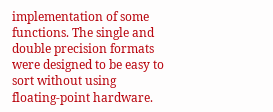implementation of some functions. The single and double precision formats were designed to be easy to sort without using floating-point hardware.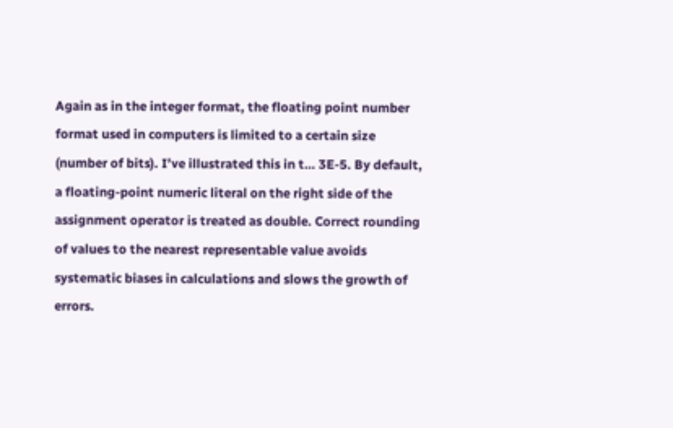Again as in the integer format, the floating point number format used in computers is limited to a certain size (number of bits). I’ve illustrated this in t… 3E-5. By default, a floating-point numeric literal on the right side of the assignment operator is treated as double. Correct rounding of values to the nearest representable value avoids systematic biases in calculations and slows the growth of errors.